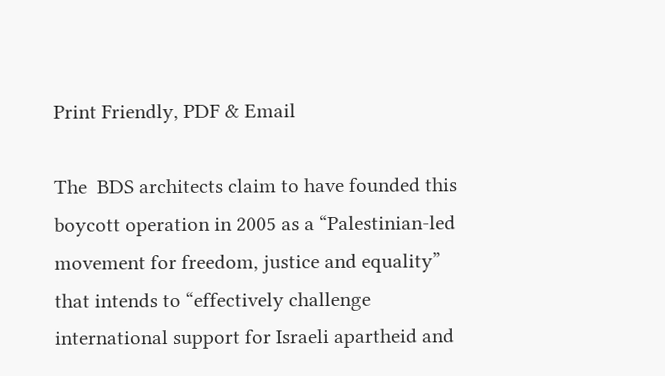Print Friendly, PDF & Email

The  BDS architects claim to have founded this boycott operation in 2005 as a “Palestinian-led movement for freedom, justice and equality” that intends to “effectively challenge international support for Israeli apartheid and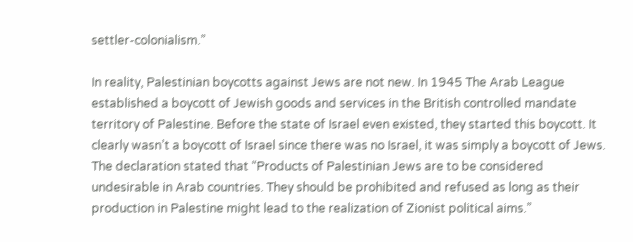settler-colonialism.”

In reality, Palestinian boycotts against Jews are not new. In 1945 The Arab League established a boycott of Jewish goods and services in the British controlled mandate territory of Palestine. Before the state of Israel even existed, they started this boycott. It clearly wasn’t a boycott of Israel since there was no Israel, it was simply a boycott of Jews. The declaration stated that “Products of Palestinian Jews are to be considered undesirable in Arab countries. They should be prohibited and refused as long as their production in Palestine might lead to the realization of Zionist political aims.”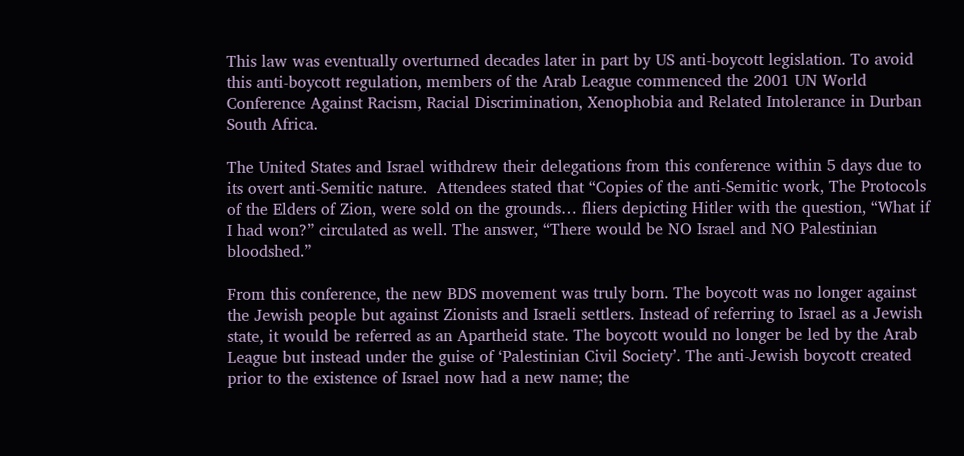This law was eventually overturned decades later in part by US anti-boycott legislation. To avoid this anti-boycott regulation, members of the Arab League commenced the 2001 UN World Conference Against Racism, Racial Discrimination, Xenophobia and Related Intolerance in Durban South Africa.

The United States and Israel withdrew their delegations from this conference within 5 days due to its overt anti-Semitic nature.  Attendees stated that “Copies of the anti-Semitic work, The Protocols of the Elders of Zion, were sold on the grounds… fliers depicting Hitler with the question, “What if I had won?” circulated as well. The answer, “There would be NO Israel and NO Palestinian bloodshed.”

From this conference, the new BDS movement was truly born. The boycott was no longer against the Jewish people but against Zionists and Israeli settlers. Instead of referring to Israel as a Jewish state, it would be referred as an Apartheid state. The boycott would no longer be led by the Arab League but instead under the guise of ‘Palestinian Civil Society’. The anti-Jewish boycott created prior to the existence of Israel now had a new name; the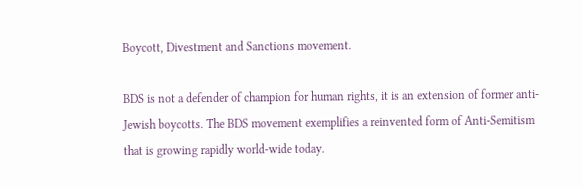Boycott, Divestment and Sanctions movement.

BDS is not a defender of champion for human rights, it is an extension of former anti-Jewish boycotts. The BDS movement exemplifies a reinvented form of Anti-Semitism that is growing rapidly world-wide today.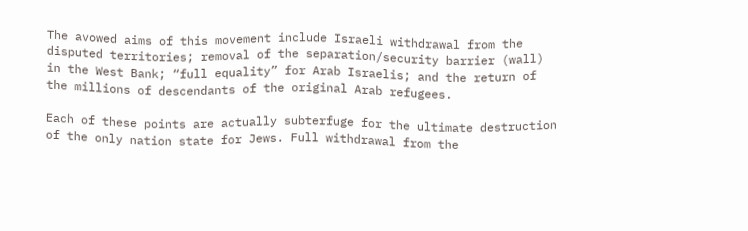The avowed aims of this movement include Israeli withdrawal from the disputed territories; removal of the separation/security barrier (wall) in the West Bank; “full equality” for Arab Israelis; and the return of the millions of descendants of the original Arab refugees.

Each of these points are actually subterfuge for the ultimate destruction of the only nation state for Jews. Full withdrawal from the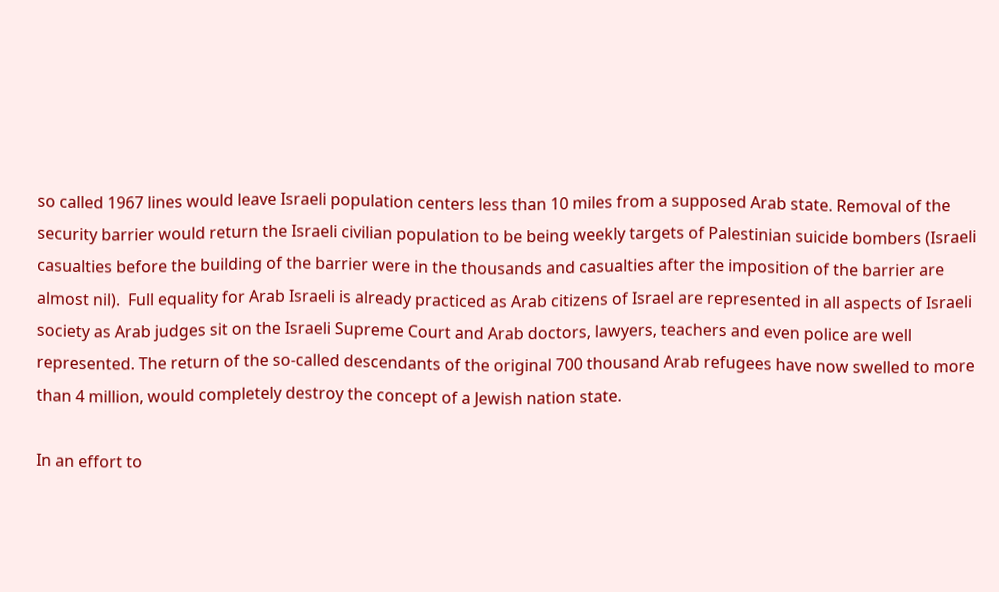so called 1967 lines would leave Israeli population centers less than 10 miles from a supposed Arab state. Removal of the security barrier would return the Israeli civilian population to be being weekly targets of Palestinian suicide bombers (Israeli casualties before the building of the barrier were in the thousands and casualties after the imposition of the barrier are almost nil).  Full equality for Arab Israeli is already practiced as Arab citizens of Israel are represented in all aspects of Israeli society as Arab judges sit on the Israeli Supreme Court and Arab doctors, lawyers, teachers and even police are well represented. The return of the so-called descendants of the original 700 thousand Arab refugees have now swelled to more than 4 million, would completely destroy the concept of a Jewish nation state.

In an effort to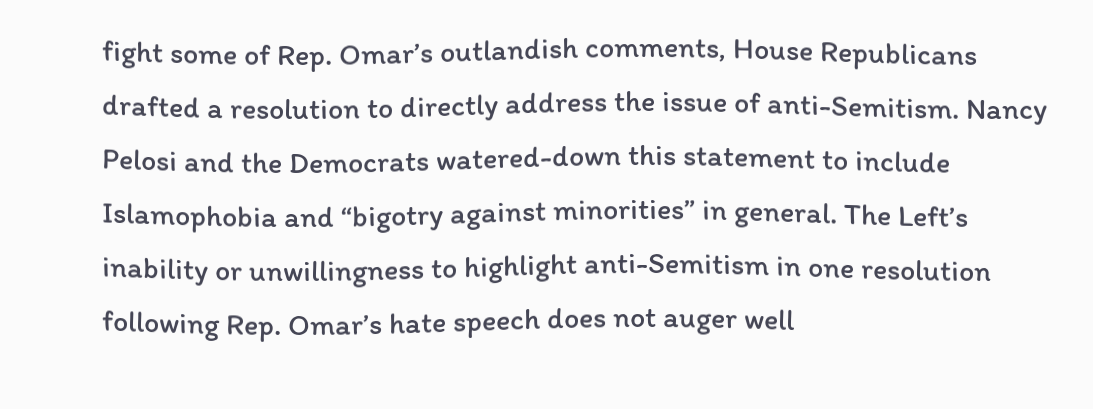fight some of Rep. Omar’s outlandish comments, House Republicans drafted a resolution to directly address the issue of anti-Semitism. Nancy Pelosi and the Democrats watered-down this statement to include Islamophobia and “bigotry against minorities” in general. The Left’s inability or unwillingness to highlight anti-Semitism in one resolution following Rep. Omar’s hate speech does not auger well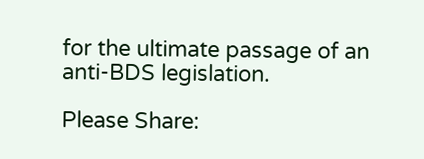for the ultimate passage of an anti-BDS legislation.

Please Share: